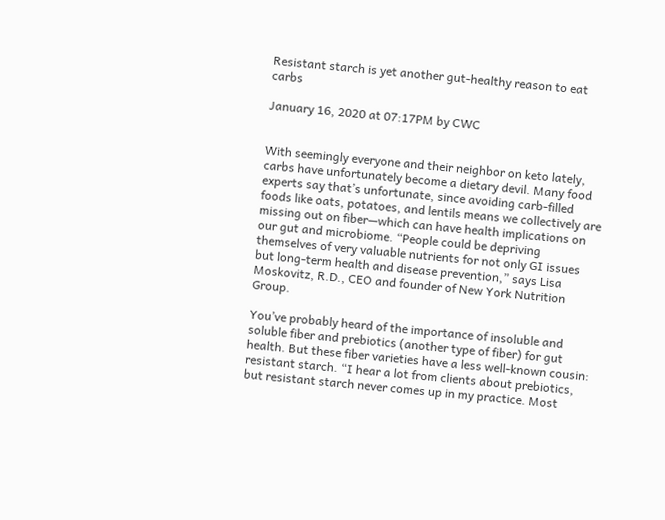Resistant starch is yet another gut-healthy reason to eat carbs

January 16, 2020 at 07:17PM by CWC


With seemingly everyone and their neighbor on keto lately, carbs have unfortunately become a dietary devil. Many food experts say that’s unfortunate, since avoiding carb-filled foods like oats, potatoes, and lentils means we collectively are missing out on fiber—which can have health implications on our gut and microbiome. “People could be depriving themselves of very valuable nutrients for not only GI issues but long-term health and disease prevention,” says Lisa Moskovitz, R.D., CEO and founder of New York Nutrition Group.

You’ve probably heard of the importance of insoluble and soluble fiber and prebiotics (another type of fiber) for gut health. But these fiber varieties have a less well-known cousin: resistant starch. “I hear a lot from clients about prebiotics, but resistant starch never comes up in my practice. Most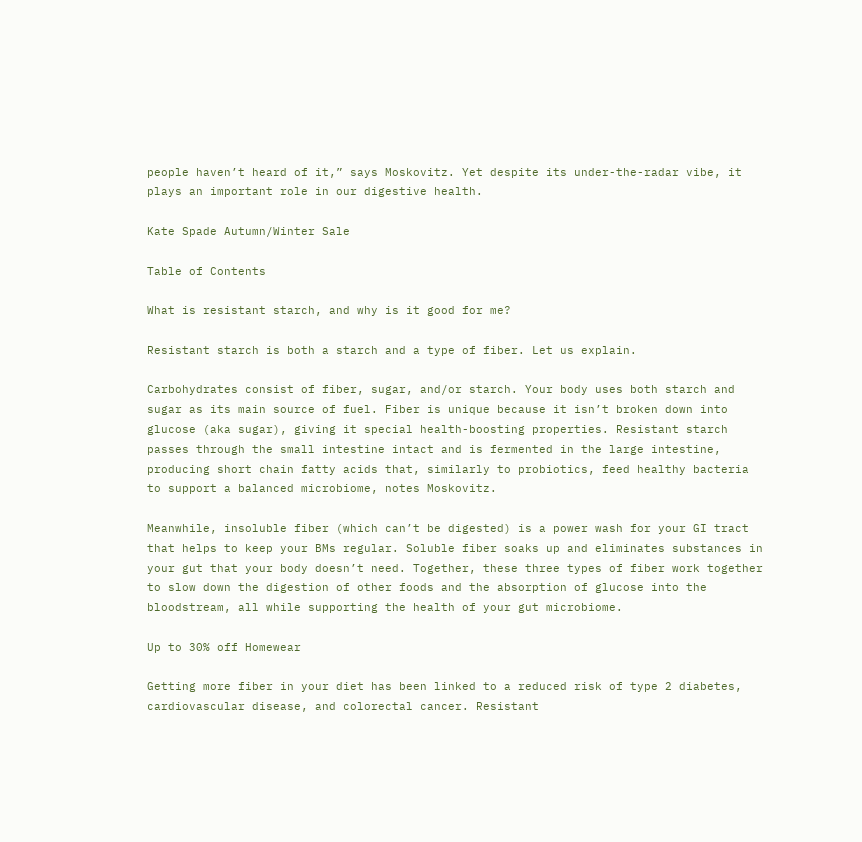people haven’t heard of it,” says Moskovitz. Yet despite its under-the-radar vibe, it plays an important role in our digestive health.

Kate Spade Autumn/Winter Sale

Table of Contents

What is resistant starch, and why is it good for me?

Resistant starch is both a starch and a type of fiber. Let us explain.

Carbohydrates consist of fiber, sugar, and/or starch. Your body uses both starch and sugar as its main source of fuel. Fiber is unique because it isn’t broken down into glucose (aka sugar), giving it special health-boosting properties. Resistant starch passes through the small intestine intact and is fermented in the large intestine, producing short chain fatty acids that, similarly to probiotics, feed healthy bacteria to support a balanced microbiome, notes Moskovitz.

Meanwhile, insoluble fiber (which can’t be digested) is a power wash for your GI tract that helps to keep your BMs regular. Soluble fiber soaks up and eliminates substances in your gut that your body doesn’t need. Together, these three types of fiber work together to slow down the digestion of other foods and the absorption of glucose into the bloodstream, all while supporting the health of your gut microbiome.

Up to 30% off Homewear

Getting more fiber in your diet has been linked to a reduced risk of type 2 diabetes, cardiovascular disease, and colorectal cancer. Resistant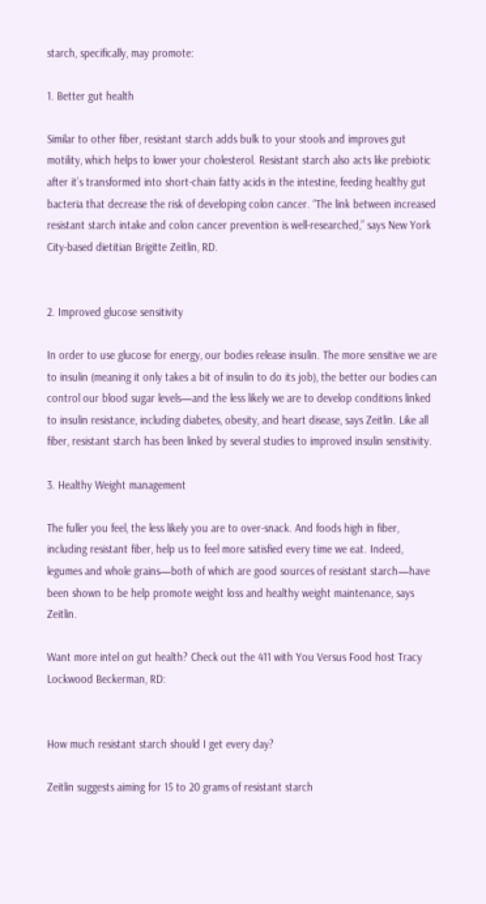starch, specifically, may promote:

1. Better gut health

Similar to other fiber, resistant starch adds bulk to your stools and improves gut motility, which helps to lower your cholesterol. Resistant starch also acts like prebiotic after it’s transformed into short-chain fatty acids in the intestine, feeding healthy gut bacteria that decrease the risk of developing colon cancer. “The link between increased resistant starch intake and colon cancer prevention is well-researched,” says New York City-based dietitian Brigitte Zeitlin, RD.


2. Improved glucose sensitivity

In order to use glucose for energy, our bodies release insulin. The more sensitive we are to insulin (meaning it only takes a bit of insulin to do its job), the better our bodies can control our blood sugar levels—and the less likely we are to develop conditions linked to insulin resistance, including diabetes, obesity, and heart disease, says Zeitlin. Like all fiber, resistant starch has been linked by several studies to improved insulin sensitivity.

3. Healthy Weight management

The fuller you feel, the less likely you are to over-snack. And foods high in fiber, including resistant fiber, help us to feel more satisfied every time we eat. Indeed, legumes and whole grains—both of which are good sources of resistant starch—have been shown to be help promote weight loss and healthy weight maintenance, says Zeitlin.

Want more intel on gut health? Check out the 411 with You Versus Food host Tracy Lockwood Beckerman, RD:


How much resistant starch should I get every day?

Zeitlin suggests aiming for 15 to 20 grams of resistant starch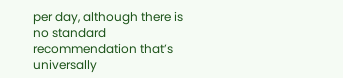per day, although there is no standard recommendation that’s universally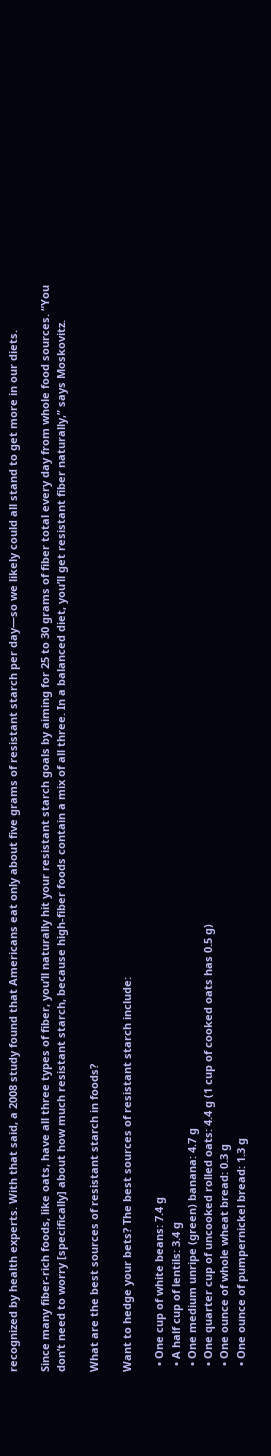recognized by health experts. With that said, a 2008 study found that Americans eat only about five grams of resistant starch per day—so we likely could all stand to get more in our diets.

Since many fiber-rich foods, like oats, have all three types of fiber, you’ll naturally hit your resistant starch goals by aiming for 25 to 30 grams of fiber total every day from whole food sources. “You don’t need to worry [specifically] about how much resistant starch, because high-fiber foods contain a mix of all three. In a balanced diet, you’ll get resistant fiber naturally,” says Moskovitz.

What are the best sources of resistant starch in foods?

Want to hedge your bets? The best sources of resistant starch include:

  • One cup of white beans: 7.4 g
  • A half cup of lentils: 3.4 g
  • One medium unripe (green) banana: 4.7 g
  • One quarter cup of uncooked rolled oats: 4.4 g (1 cup of cooked oats has 0.5 g)
  • One ounce of whole wheat bread: 0.3 g
  • One ounce of pumpernickel bread: 1.3 g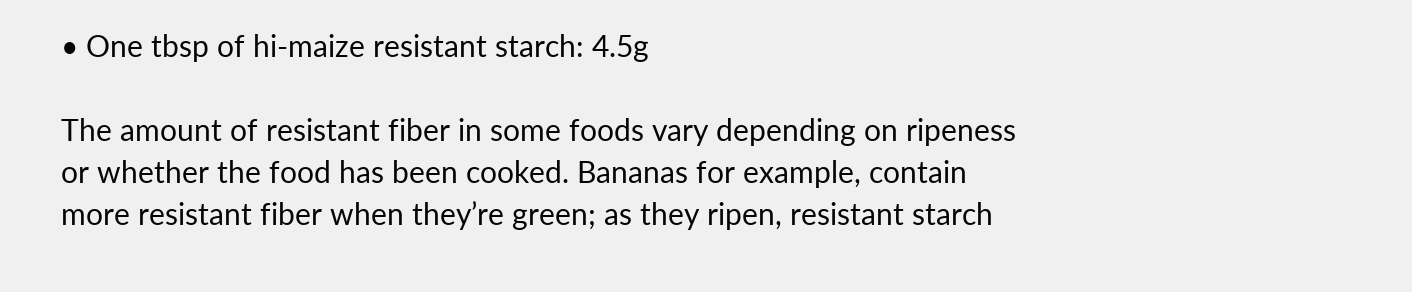• One tbsp of hi-maize resistant starch: 4.5g

The amount of resistant fiber in some foods vary depending on ripeness or whether the food has been cooked. Bananas for example, contain more resistant fiber when they’re green; as they ripen, resistant starch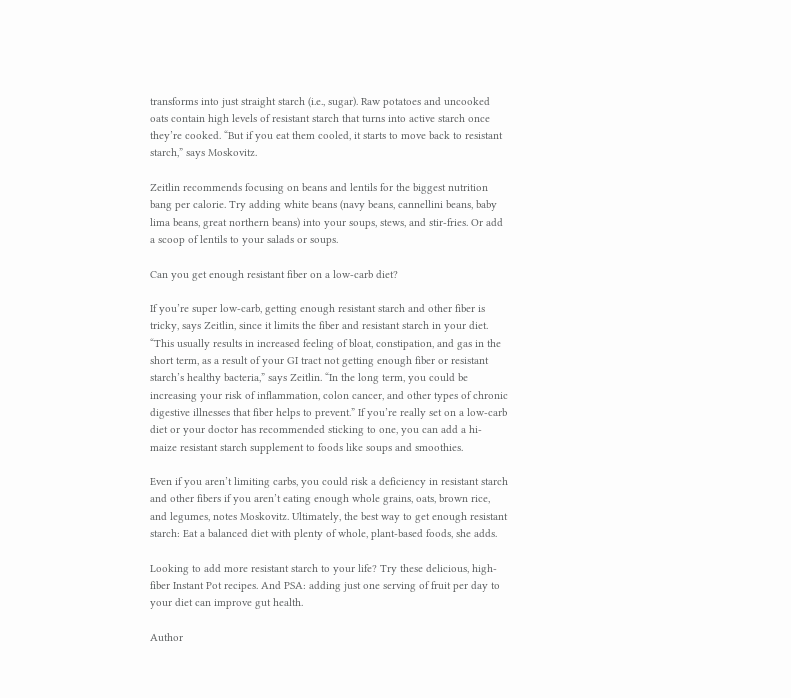transforms into just straight starch (i.e., sugar). Raw potatoes and uncooked oats contain high levels of resistant starch that turns into active starch once they’re cooked. “But if you eat them cooled, it starts to move back to resistant starch,” says Moskovitz.

Zeitlin recommends focusing on beans and lentils for the biggest nutrition bang per calorie. Try adding white beans (navy beans, cannellini beans, baby lima beans, great northern beans) into your soups, stews, and stir-fries. Or add a scoop of lentils to your salads or soups.

Can you get enough resistant fiber on a low-carb diet?

If you’re super low-carb, getting enough resistant starch and other fiber is tricky, says Zeitlin, since it limits the fiber and resistant starch in your diet. “This usually results in increased feeling of bloat, constipation, and gas in the short term, as a result of your GI tract not getting enough fiber or resistant starch’s healthy bacteria,” says Zeitlin. “In the long term, you could be increasing your risk of inflammation, colon cancer, and other types of chronic digestive illnesses that fiber helps to prevent.” If you’re really set on a low-carb diet or your doctor has recommended sticking to one, you can add a hi-maize resistant starch supplement to foods like soups and smoothies.

Even if you aren’t limiting carbs, you could risk a deficiency in resistant starch and other fibers if you aren’t eating enough whole grains, oats, brown rice, and legumes, notes Moskovitz. Ultimately, the best way to get enough resistant starch: Eat a balanced diet with plenty of whole, plant-based foods, she adds.

Looking to add more resistant starch to your life? Try these delicious, high-fiber Instant Pot recipes. And PSA: adding just one serving of fruit per day to your diet can improve gut health.

Author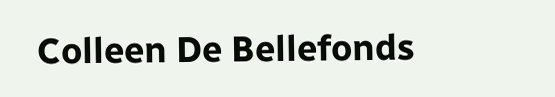Colleen De Bellefonds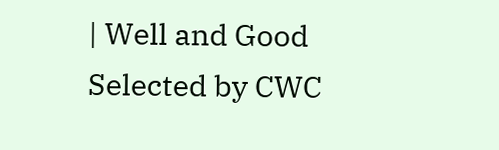| Well and Good
Selected by CWC